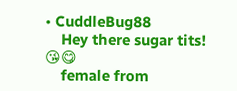• CuddleBug88
    Hey there sugar tits! 😘😋
    female from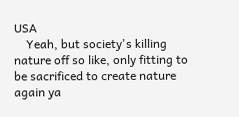USA
    Yeah, but society's killing nature off so like, only fitting to be sacrificed to create nature again ya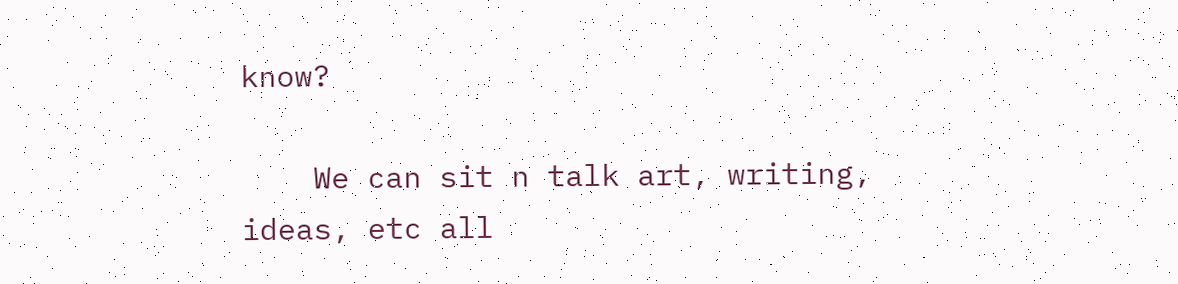know?

    We can sit n talk art, writing, ideas, etc all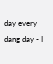day every dang day - I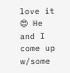love it 😍 He and I come up w/some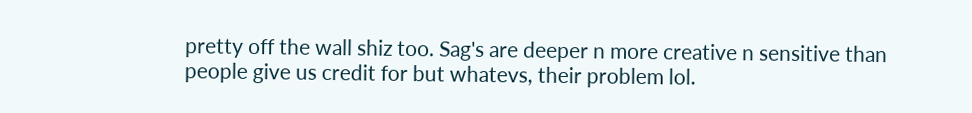pretty off the wall shiz too. Sag's are deeper n more creative n sensitive than people give us credit for but whatevs, their problem lol.